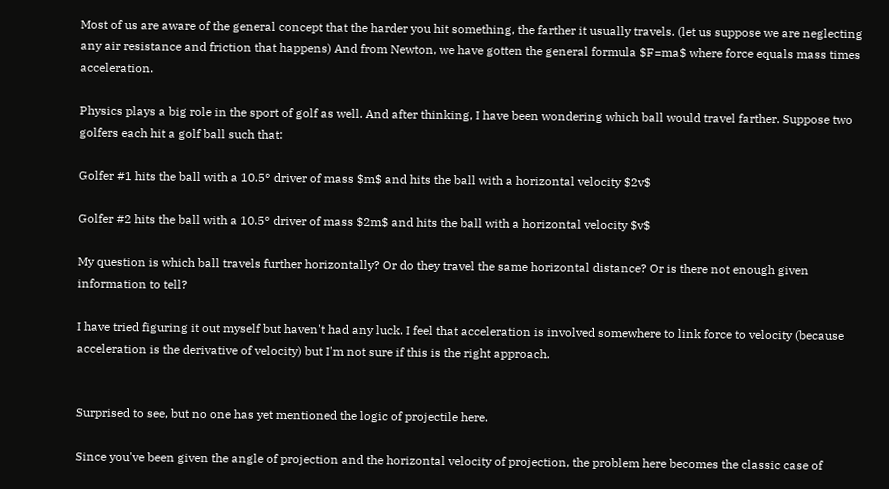Most of us are aware of the general concept that the harder you hit something, the farther it usually travels. (let us suppose we are neglecting any air resistance and friction that happens) And from Newton, we have gotten the general formula $F=ma$ where force equals mass times acceleration.

Physics plays a big role in the sport of golf as well. And after thinking, I have been wondering which ball would travel farther. Suppose two golfers each hit a golf ball such that:

Golfer #1 hits the ball with a 10.5° driver of mass $m$ and hits the ball with a horizontal velocity $2v$

Golfer #2 hits the ball with a 10.5° driver of mass $2m$ and hits the ball with a horizontal velocity $v$

My question is which ball travels further horizontally? Or do they travel the same horizontal distance? Or is there not enough given information to tell?

I have tried figuring it out myself but haven't had any luck. I feel that acceleration is involved somewhere to link force to velocity (because acceleration is the derivative of velocity) but I'm not sure if this is the right approach.


Surprised to see, but no one has yet mentioned the logic of projectile here.

Since you've been given the angle of projection and the horizontal velocity of projection, the problem here becomes the classic case of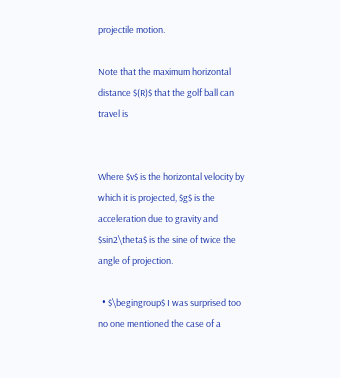projectile motion.

Note that the maximum horizontal distance $(R)$ that the golf ball can travel is


Where $v$ is the horizontal velocity by which it is projected, $g$ is the acceleration due to gravity and $sin2\theta$ is the sine of twice the angle of projection.

  • $\begingroup$ I was surprised too no one mentioned the case of a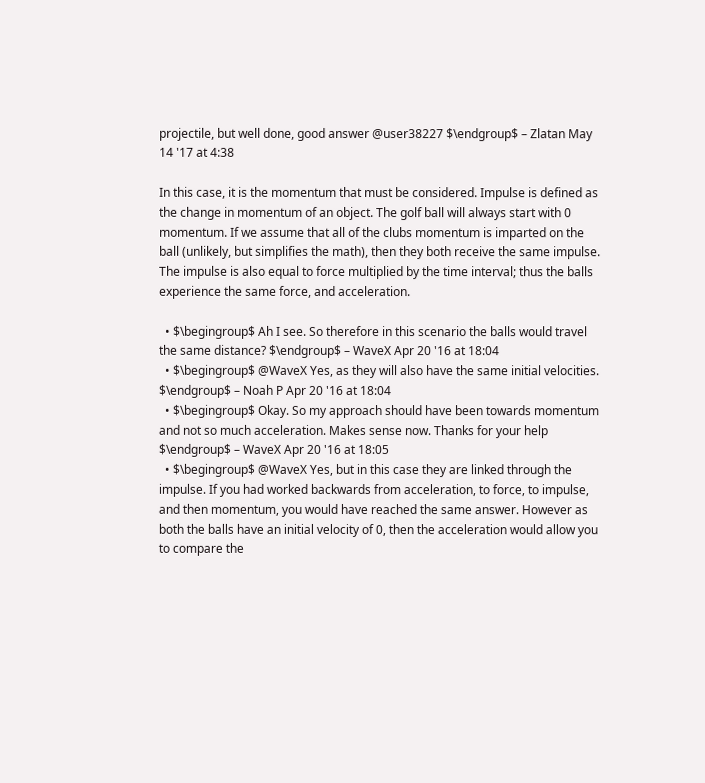projectile, but well done, good answer @user38227 $\endgroup$ – Zlatan May 14 '17 at 4:38

In this case, it is the momentum that must be considered. Impulse is defined as the change in momentum of an object. The golf ball will always start with 0 momentum. If we assume that all of the clubs momentum is imparted on the ball (unlikely, but simplifies the math), then they both receive the same impulse. The impulse is also equal to force multiplied by the time interval; thus the balls experience the same force, and acceleration.

  • $\begingroup$ Ah I see. So therefore in this scenario the balls would travel the same distance? $\endgroup$ – WaveX Apr 20 '16 at 18:04
  • $\begingroup$ @WaveX Yes, as they will also have the same initial velocities. $\endgroup$ – Noah P Apr 20 '16 at 18:04
  • $\begingroup$ Okay. So my approach should have been towards momentum and not so much acceleration. Makes sense now. Thanks for your help $\endgroup$ – WaveX Apr 20 '16 at 18:05
  • $\begingroup$ @WaveX Yes, but in this case they are linked through the impulse. If you had worked backwards from acceleration, to force, to impulse, and then momentum, you would have reached the same answer. However as both the balls have an initial velocity of 0, then the acceleration would allow you to compare the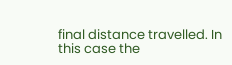final distance travelled. In this case the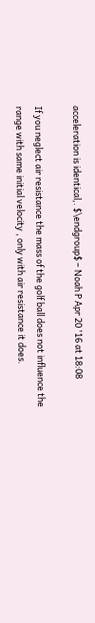acceleration is identical,. $\endgroup$ – Noah P Apr 20 '16 at 18:08

If you neglect air resistance the mass of the golf ball does not influence the range with same initial velocity , only with air resistance it does.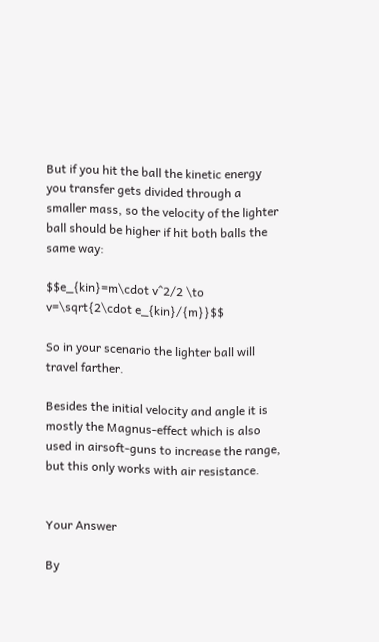But if you hit the ball the kinetic energy you transfer gets divided through a smaller mass, so the velocity of the lighter ball should be higher if hit both balls the same way:

$$e_{kin}=m\cdot v^2/2 \to v=\sqrt{2\cdot e_{kin}/{m}}$$

So in your scenario the lighter ball will travel farther.

Besides the initial velocity and angle it is mostly the Magnus-effect which is also used in airsoft-guns to increase the range, but this only works with air resistance.


Your Answer

By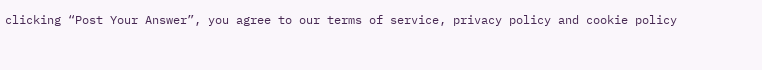clicking “Post Your Answer”, you agree to our terms of service, privacy policy and cookie policy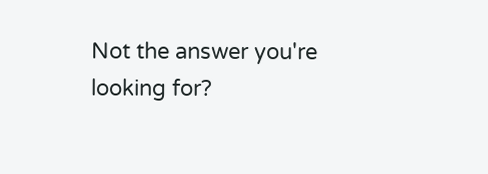Not the answer you're looking for?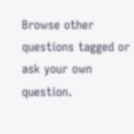Browse other questions tagged or ask your own question.